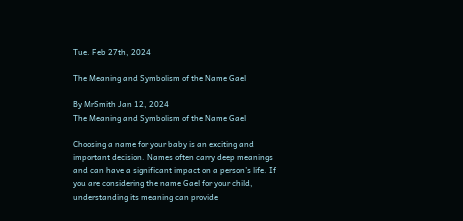Tue. Feb 27th, 2024

The Meaning and Symbolism of the Name Gael

By MrSmith Jan 12, 2024
The Meaning and Symbolism of the Name Gael

Choosing a name for your baby is an exciting and important decision. Names often carry deep meanings and can have a significant impact on a person’s life. If you are considering the name Gael for your child, understanding its meaning can provide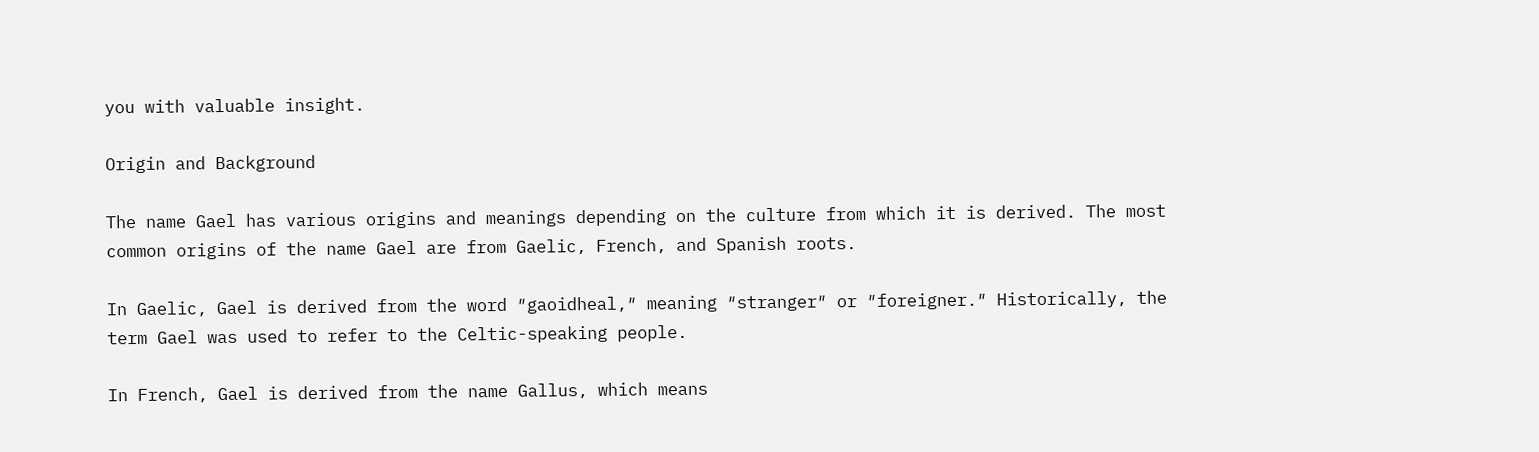you with valuable insight.

Origin and Background

The name Gael has various origins and meanings depending on the culture from which it is derived. The most common origins of the name Gael are from Gaelic, French, and Spanish roots.

In Gaelic, Gael is derived from the word ″gaoidheal,″ meaning ″stranger″ or ″foreigner.″ Historically, the term Gael was used to refer to the Celtic-speaking people.

In French, Gael is derived from the name Gallus, which means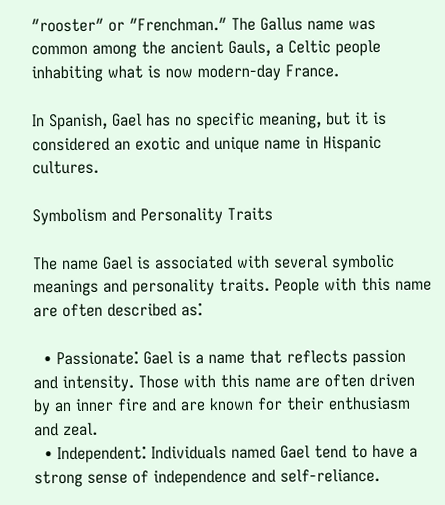″rooster″ or ″Frenchman.″ The Gallus name was common among the ancient Gauls, a Celtic people inhabiting what is now modern-day France.

In Spanish, Gael has no specific meaning, but it is considered an exotic and unique name in Hispanic cultures.

Symbolism and Personality Traits

The name Gael is associated with several symbolic meanings and personality traits. People with this name are often described as⁚

  • Passionate⁚ Gael is a name that reflects passion and intensity. Those with this name are often driven by an inner fire and are known for their enthusiasm and zeal.
  • Independent⁚ Individuals named Gael tend to have a strong sense of independence and self-reliance.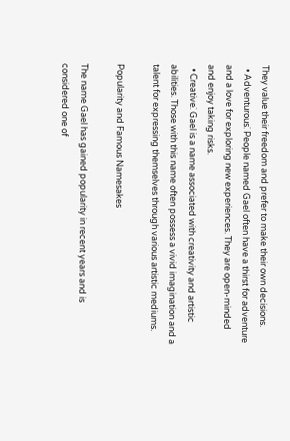They value their freedom and prefer to make their own decisions.
  • Adventurous⁚ People named Gael often have a thirst for adventure and a love for exploring new experiences. They are open-minded and enjoy taking risks.
  • Creative⁚ Gael is a name associated with creativity and artistic abilities. Those with this name often possess a vivid imagination and a talent for expressing themselves through various artistic mediums.

Popularity and Famous Namesakes

The name Gael has gained popularity in recent years and is considered one of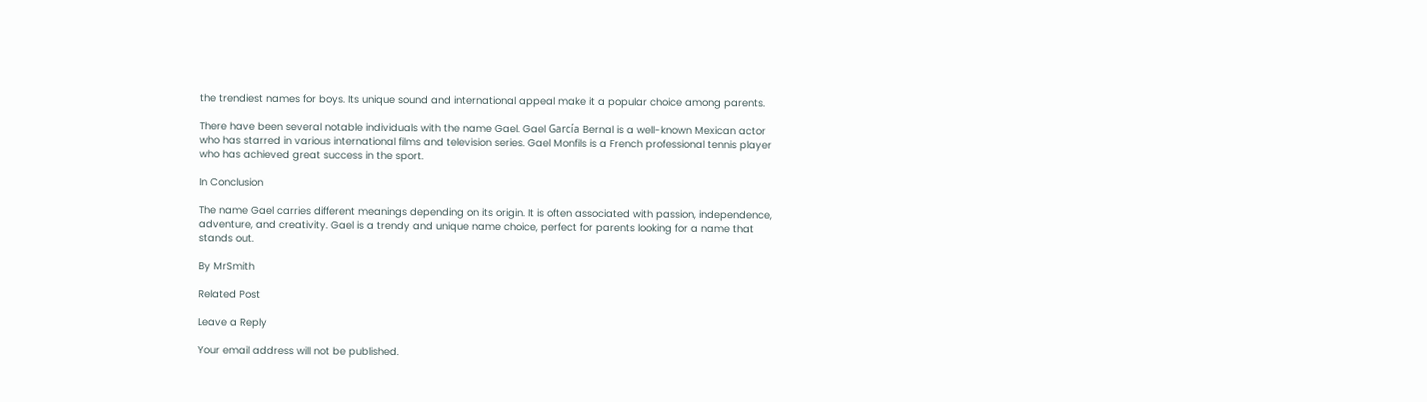the trendiest names for boys. Its unique sound and international appeal make it a popular choice among parents.

There have been several notable individuals with the name Gael. Gael García Bernal is a well-known Mexican actor who has starred in various international films and television series. Gael Monfils is a French professional tennis player who has achieved great success in the sport.

In Conclusion

The name Gael carries different meanings depending on its origin. It is often associated with passion, independence, adventure, and creativity. Gael is a trendy and unique name choice, perfect for parents looking for a name that stands out.

By MrSmith

Related Post

Leave a Reply

Your email address will not be published.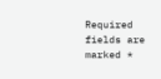Required fields are marked *